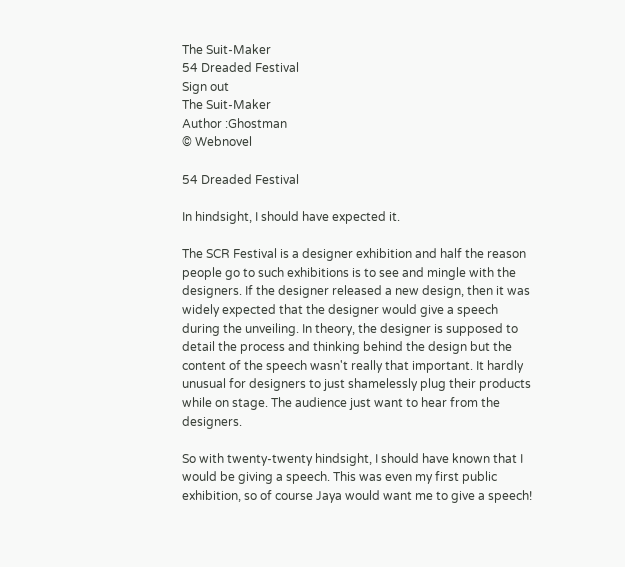The Suit-Maker
54 Dreaded Festival
Sign out
The Suit-Maker
Author :Ghostman
© Webnovel

54 Dreaded Festival

In hindsight, I should have expected it.

The SCR Festival is a designer exhibition and half the reason people go to such exhibitions is to see and mingle with the designers. If the designer released a new design, then it was widely expected that the designer would give a speech during the unveiling. In theory, the designer is supposed to detail the process and thinking behind the design but the content of the speech wasn't really that important. It hardly unusual for designers to just shamelessly plug their products while on stage. The audience just want to hear from the designers.

So with twenty-twenty hindsight, I should have known that I would be giving a speech. This was even my first public exhibition, so of course Jaya would want me to give a speech!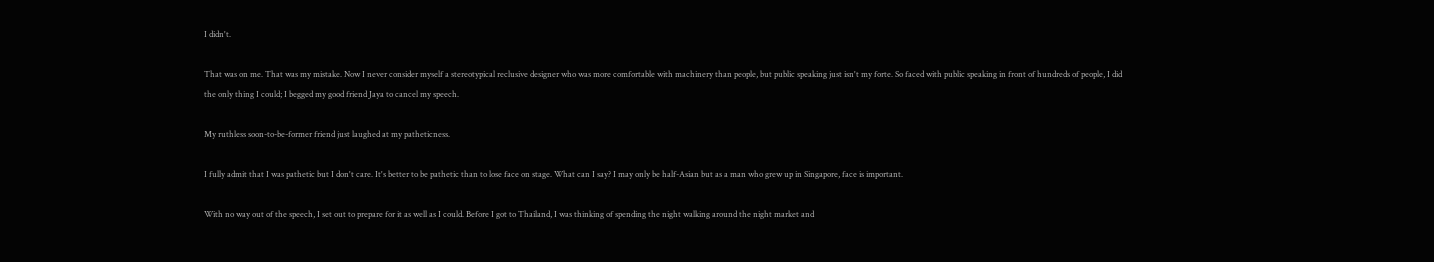I didn't.

That was on me. That was my mistake. Now I never consider myself a stereotypical reclusive designer who was more comfortable with machinery than people, but public speaking just isn't my forte. So faced with public speaking in front of hundreds of people, I did the only thing I could; I begged my good friend Jaya to cancel my speech.

My ruthless soon-to-be-former friend just laughed at my patheticness.

I fully admit that I was pathetic but I don't care. It's better to be pathetic than to lose face on stage. What can I say? I may only be half-Asian but as a man who grew up in Singapore, face is important.

With no way out of the speech, I set out to prepare for it as well as I could. Before I got to Thailand, I was thinking of spending the night walking around the night market and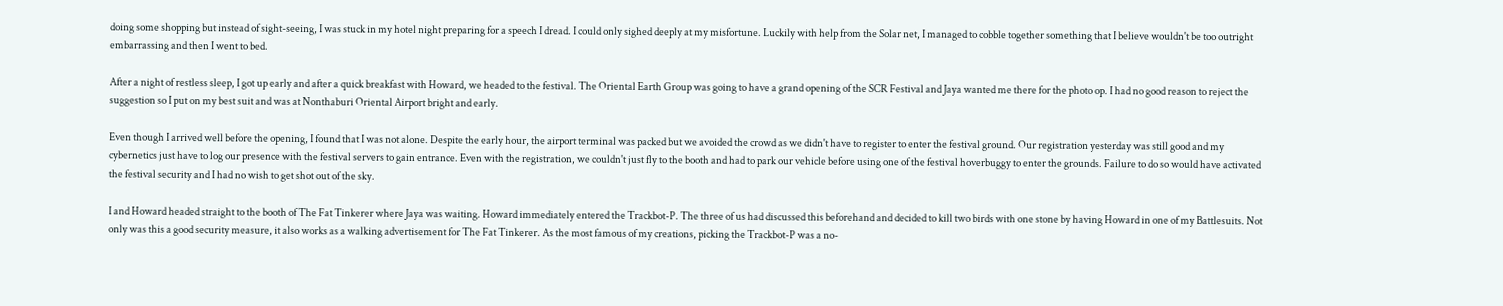doing some shopping but instead of sight-seeing, I was stuck in my hotel night preparing for a speech I dread. I could only sighed deeply at my misfortune. Luckily with help from the Solar net, I managed to cobble together something that I believe wouldn't be too outright embarrassing and then I went to bed.

After a night of restless sleep, I got up early and after a quick breakfast with Howard, we headed to the festival. The Oriental Earth Group was going to have a grand opening of the SCR Festival and Jaya wanted me there for the photo op. I had no good reason to reject the suggestion so I put on my best suit and was at Nonthaburi Oriental Airport bright and early.

Even though I arrived well before the opening, I found that I was not alone. Despite the early hour, the airport terminal was packed but we avoided the crowd as we didn't have to register to enter the festival ground. Our registration yesterday was still good and my cybernetics just have to log our presence with the festival servers to gain entrance. Even with the registration, we couldn't just fly to the booth and had to park our vehicle before using one of the festival hoverbuggy to enter the grounds. Failure to do so would have activated the festival security and I had no wish to get shot out of the sky.

I and Howard headed straight to the booth of The Fat Tinkerer where Jaya was waiting. Howard immediately entered the Trackbot-P. The three of us had discussed this beforehand and decided to kill two birds with one stone by having Howard in one of my Battlesuits. Not only was this a good security measure, it also works as a walking advertisement for The Fat Tinkerer. As the most famous of my creations, picking the Trackbot-P was a no-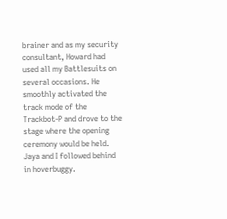brainer and as my security consultant, Howard had used all my Battlesuits on several occasions. He smoothly activated the track mode of the Trackbot-P and drove to the stage where the opening ceremony would be held. Jaya and I followed behind in hoverbuggy.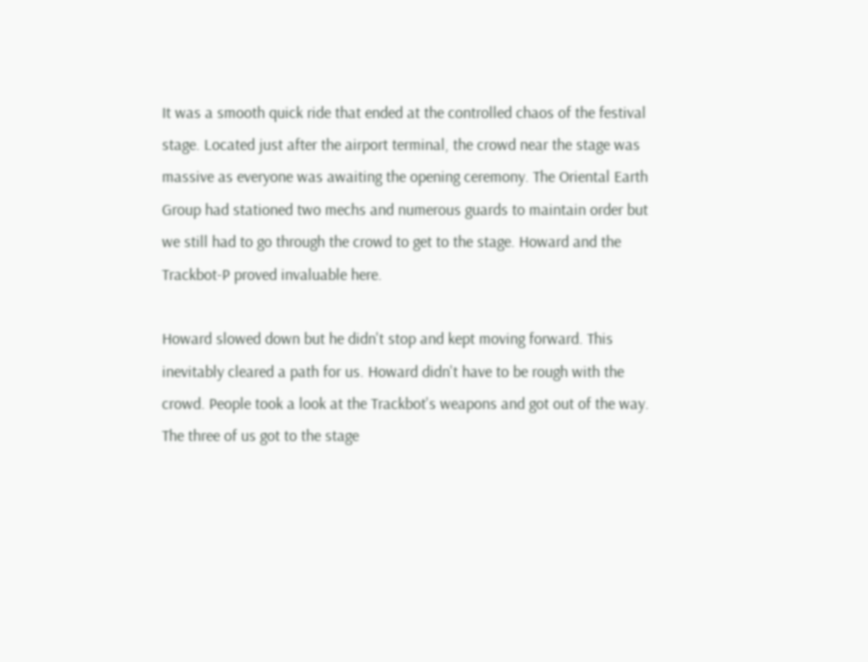It was a smooth quick ride that ended at the controlled chaos of the festival stage. Located just after the airport terminal, the crowd near the stage was massive as everyone was awaiting the opening ceremony. The Oriental Earth Group had stationed two mechs and numerous guards to maintain order but we still had to go through the crowd to get to the stage. Howard and the Trackbot-P proved invaluable here.

Howard slowed down but he didn't stop and kept moving forward. This inevitably cleared a path for us. Howard didn't have to be rough with the crowd. People took a look at the Trackbot's weapons and got out of the way. The three of us got to the stage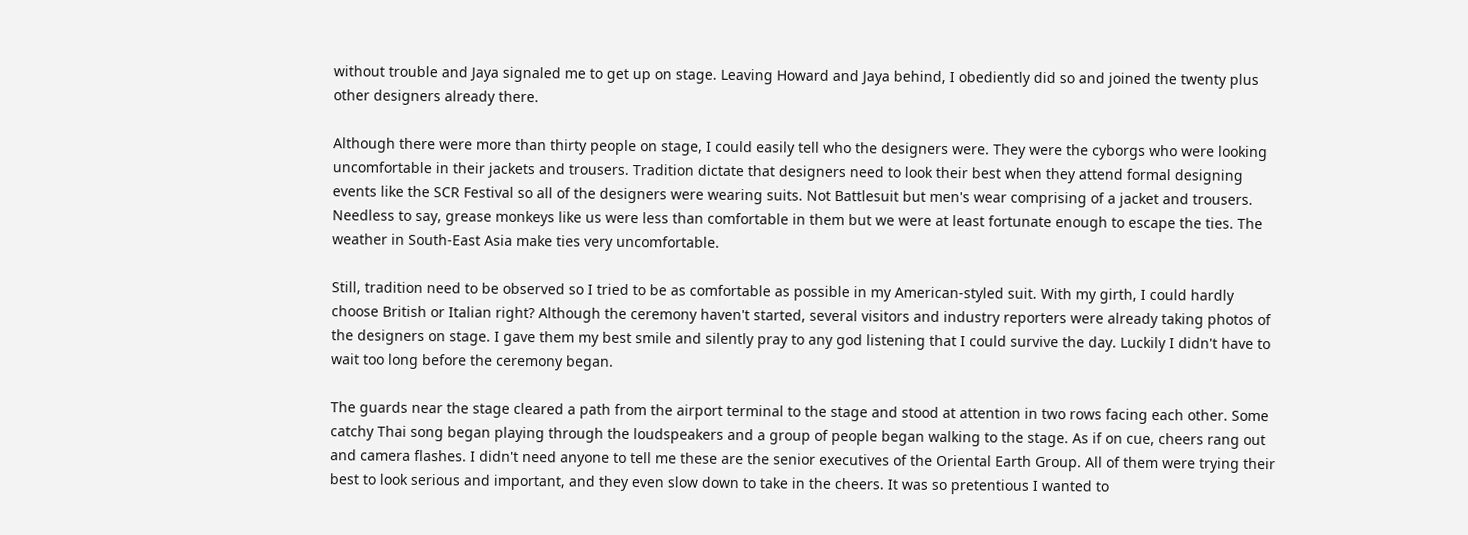without trouble and Jaya signaled me to get up on stage. Leaving Howard and Jaya behind, I obediently did so and joined the twenty plus other designers already there.

Although there were more than thirty people on stage, I could easily tell who the designers were. They were the cyborgs who were looking uncomfortable in their jackets and trousers. Tradition dictate that designers need to look their best when they attend formal designing events like the SCR Festival so all of the designers were wearing suits. Not Battlesuit but men's wear comprising of a jacket and trousers. Needless to say, grease monkeys like us were less than comfortable in them but we were at least fortunate enough to escape the ties. The weather in South-East Asia make ties very uncomfortable.

Still, tradition need to be observed so I tried to be as comfortable as possible in my American-styled suit. With my girth, I could hardly choose British or Italian right? Although the ceremony haven't started, several visitors and industry reporters were already taking photos of the designers on stage. I gave them my best smile and silently pray to any god listening that I could survive the day. Luckily I didn't have to wait too long before the ceremony began.

The guards near the stage cleared a path from the airport terminal to the stage and stood at attention in two rows facing each other. Some catchy Thai song began playing through the loudspeakers and a group of people began walking to the stage. As if on cue, cheers rang out and camera flashes. I didn't need anyone to tell me these are the senior executives of the Oriental Earth Group. All of them were trying their best to look serious and important, and they even slow down to take in the cheers. It was so pretentious I wanted to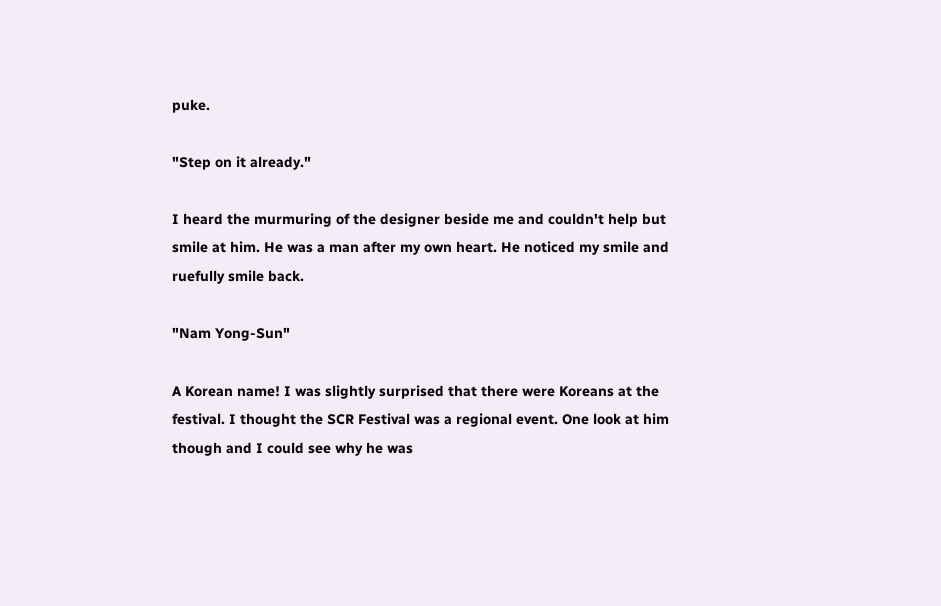puke.

"Step on it already."

I heard the murmuring of the designer beside me and couldn't help but smile at him. He was a man after my own heart. He noticed my smile and ruefully smile back.

"Nam Yong-Sun"

A Korean name! I was slightly surprised that there were Koreans at the festival. I thought the SCR Festival was a regional event. One look at him though and I could see why he was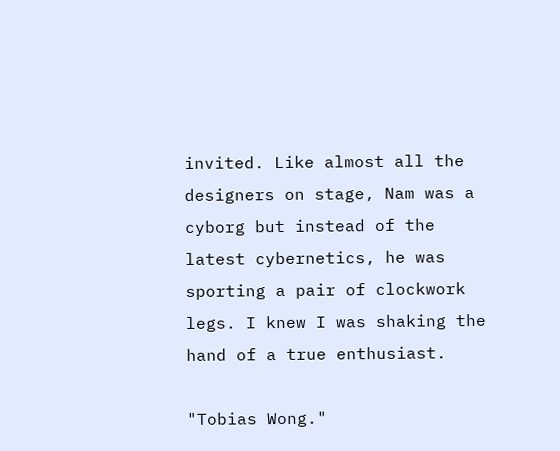invited. Like almost all the designers on stage, Nam was a cyborg but instead of the latest cybernetics, he was sporting a pair of clockwork legs. I knew I was shaking the hand of a true enthusiast.

"Tobias Wong."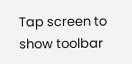Tap screen to show toolbar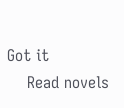Got it
    Read novels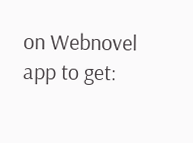on Webnovel app to get: